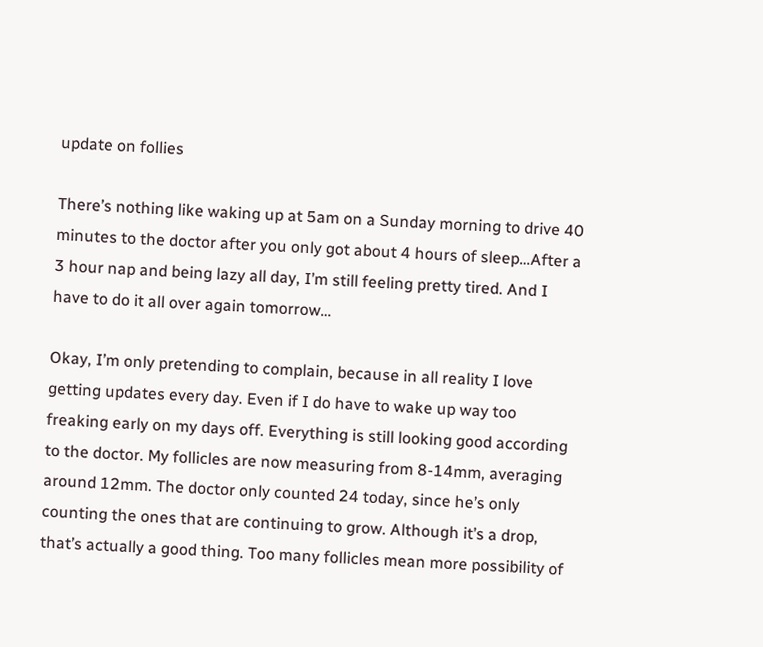update on follies

There’s nothing like waking up at 5am on a Sunday morning to drive 40 minutes to the doctor after you only got about 4 hours of sleep…After a 3 hour nap and being lazy all day, I’m still feeling pretty tired. And I have to do it all over again tomorrow…

Okay, I’m only pretending to complain, because in all reality I love getting updates every day. Even if I do have to wake up way too freaking early on my days off. Everything is still looking good according to the doctor. My follicles are now measuring from 8-14mm, averaging around 12mm. The doctor only counted 24 today, since he’s only counting the ones that are continuing to grow. Although it’s a drop, that’s actually a good thing. Too many follicles mean more possibility of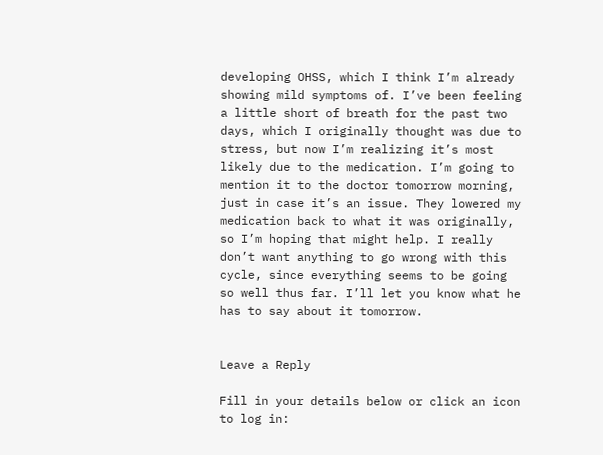developing OHSS, which I think I’m already showing mild symptoms of. I’ve been feeling a little short of breath for the past two days, which I originally thought was due to stress, but now I’m realizing it’s most likely due to the medication. I’m going to mention it to the doctor tomorrow morning, just in case it’s an issue. They lowered my medication back to what it was originally, so I’m hoping that might help. I really don’t want anything to go wrong with this cycle, since everything seems to be going so well thus far. I’ll let you know what he has to say about it tomorrow.


Leave a Reply

Fill in your details below or click an icon to log in: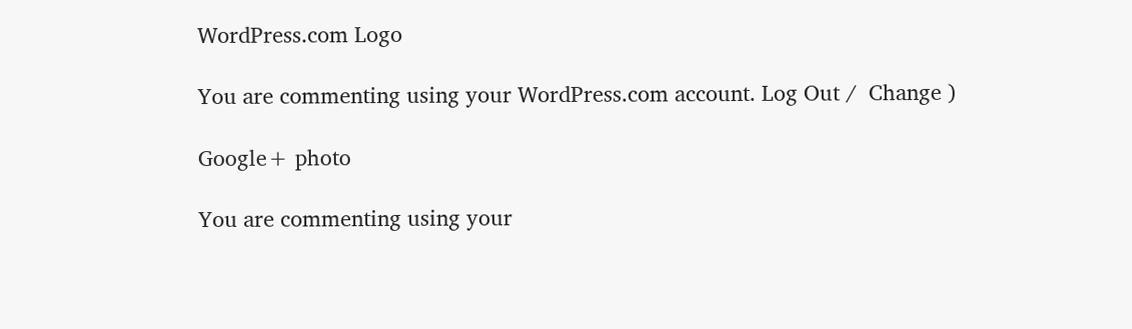WordPress.com Logo

You are commenting using your WordPress.com account. Log Out /  Change )

Google+ photo

You are commenting using your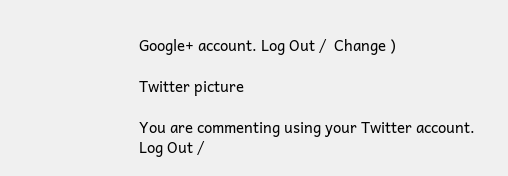Google+ account. Log Out /  Change )

Twitter picture

You are commenting using your Twitter account. Log Out /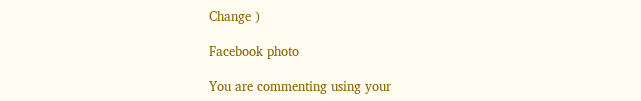Change )

Facebook photo

You are commenting using your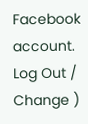Facebook account. Log Out /  Change )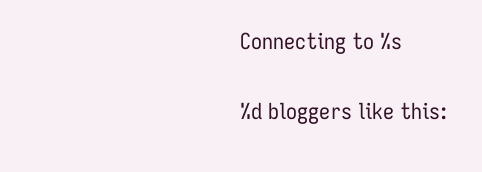Connecting to %s

%d bloggers like this: